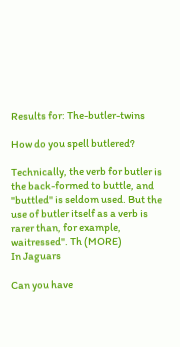Results for: The-butler-twins

How do you spell butlered?

Technically, the verb for butler is the back-formed to buttle, and "buttled" is seldom used. But the use of butler itself as a verb is rarer than, for example, waitressed". Th (MORE)
In Jaguars

Can you have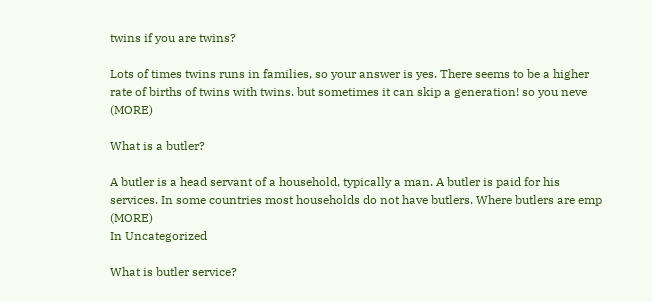twins if you are twins?

Lots of times twins runs in families, so your answer is yes. There seems to be a higher rate of births of twins with twins. but sometimes it can skip a generation! so you neve (MORE)

What is a butler?

A butler is a head servant of a household, typically a man. A butler is paid for his services. In some countries most households do not have butlers. Where butlers are emp (MORE)
In Uncategorized

What is butler service?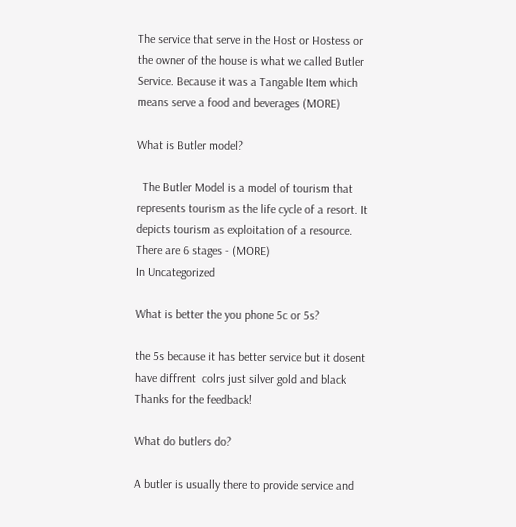The service that serve in the Host or Hostess or the owner of the house is what we called Butler Service. Because it was a Tangable Item which means serve a food and beverages (MORE)

What is Butler model?

  The Butler Model is a model of tourism that represents tourism as the life cycle of a resort. It depicts tourism as exploitation of a resource.   There are 6 stages - (MORE)
In Uncategorized

What is better the you phone 5c or 5s?

the 5s because it has better service but it dosent have diffrent  colrs just silver gold and black
Thanks for the feedback!

What do butlers do?

A butler is usually there to provide service and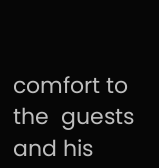comfort to the  guests and his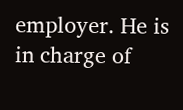employer. He is in charge of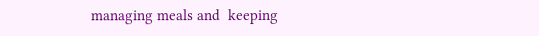managing meals and  keeping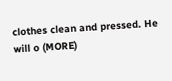clothes clean and pressed. He will o (MORE)